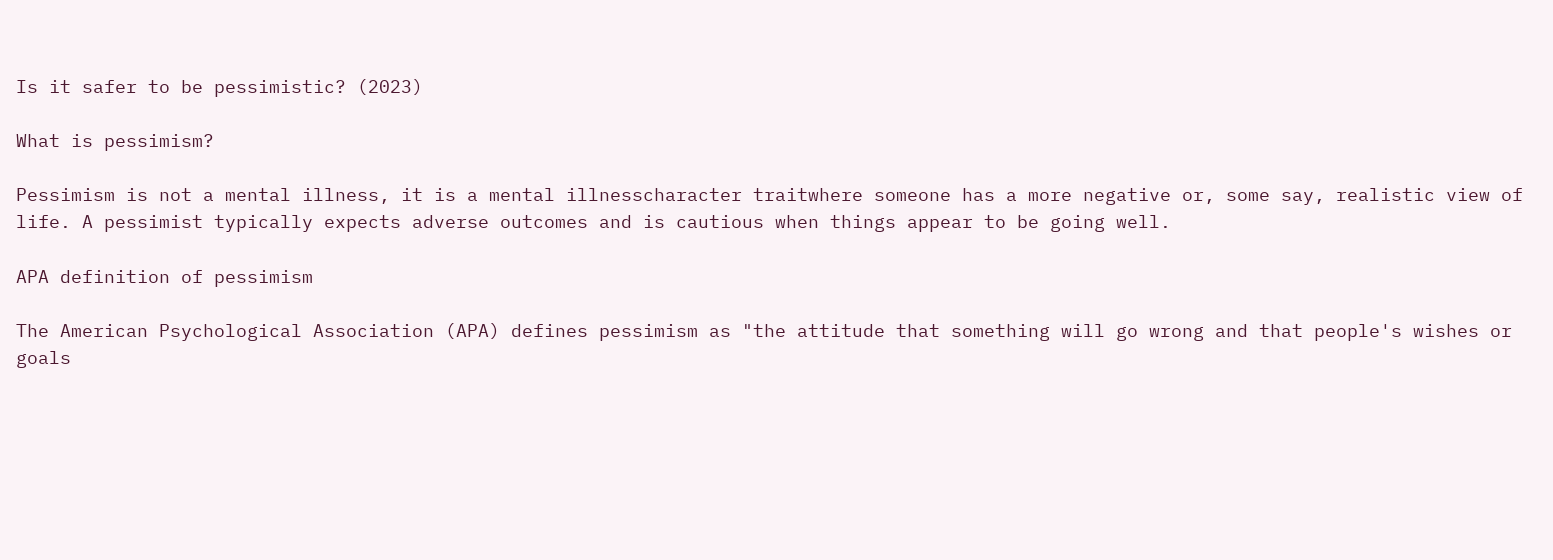Is it safer to be pessimistic? (2023)

What is pessimism?

Pessimism is not a mental illness, it is a mental illnesscharacter traitwhere someone has a more negative or, some say, realistic view of life. A pessimist typically expects adverse outcomes and is cautious when things appear to be going well.

APA definition of pessimism

The American Psychological Association (APA) defines pessimism as "the attitude that something will go wrong and that people's wishes or goals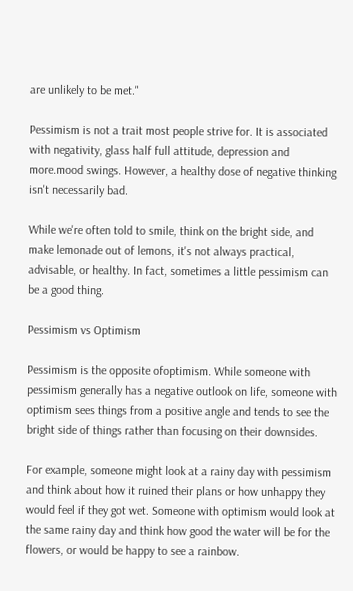are unlikely to be met."

Pessimism is not a trait most people strive for. It is associated with negativity, glass half full attitude, depression and more.mood swings. However, a healthy dose of negative thinking isn't necessarily bad.

While we're often told to smile, think on the bright side, and make lemonade out of lemons, it's not always practical, advisable, or healthy. In fact, sometimes a little pessimism can be a good thing.

Pessimism vs Optimism

Pessimism is the opposite ofoptimism. While someone with pessimism generally has a negative outlook on life, someone with optimism sees things from a positive angle and tends to see the bright side of things rather than focusing on their downsides.

For example, someone might look at a rainy day with pessimism and think about how it ruined their plans or how unhappy they would feel if they got wet. Someone with optimism would look at the same rainy day and think how good the water will be for the flowers, or would be happy to see a rainbow.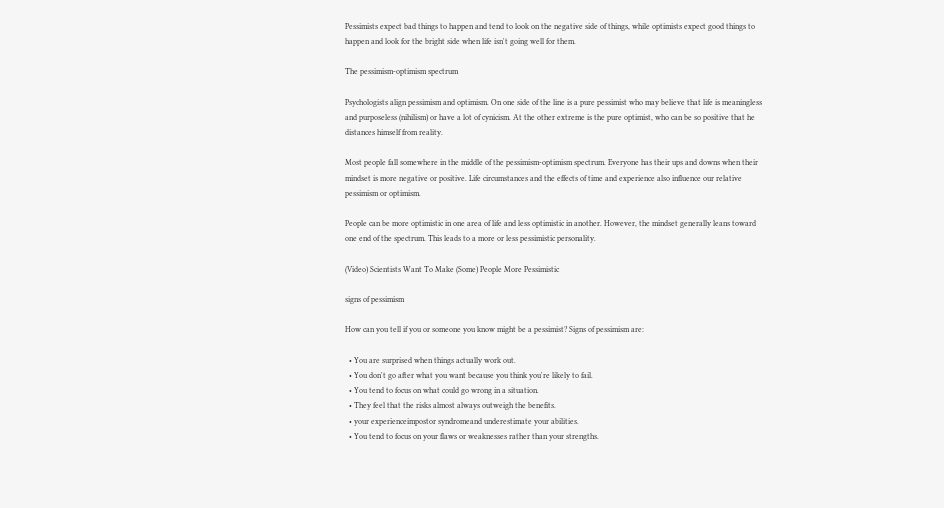Pessimists expect bad things to happen and tend to look on the negative side of things, while optimists expect good things to happen and look for the bright side when life isn't going well for them.

The pessimism-optimism spectrum

Psychologists align pessimism and optimism. On one side of the line is a pure pessimist who may believe that life is meaningless and purposeless (nihilism) or have a lot of cynicism. At the other extreme is the pure optimist, who can be so positive that he distances himself from reality.

Most people fall somewhere in the middle of the pessimism-optimism spectrum. Everyone has their ups and downs when their mindset is more negative or positive. Life circumstances and the effects of time and experience also influence our relative pessimism or optimism.

People can be more optimistic in one area of life and less optimistic in another. However, the mindset generally leans toward one end of the spectrum. This leads to a more or less pessimistic personality.

(Video) Scientists Want To Make (Some) People More Pessimistic

signs of pessimism

How can you tell if you or someone you know might be a pessimist? Signs of pessimism are:

  • You are surprised when things actually work out.
  • You don't go after what you want because you think you're likely to fail.
  • You tend to focus on what could go wrong in a situation.
  • They feel that the risks almost always outweigh the benefits.
  • your experienceimpostor syndromeand underestimate your abilities.
  • You tend to focus on your flaws or weaknesses rather than your strengths.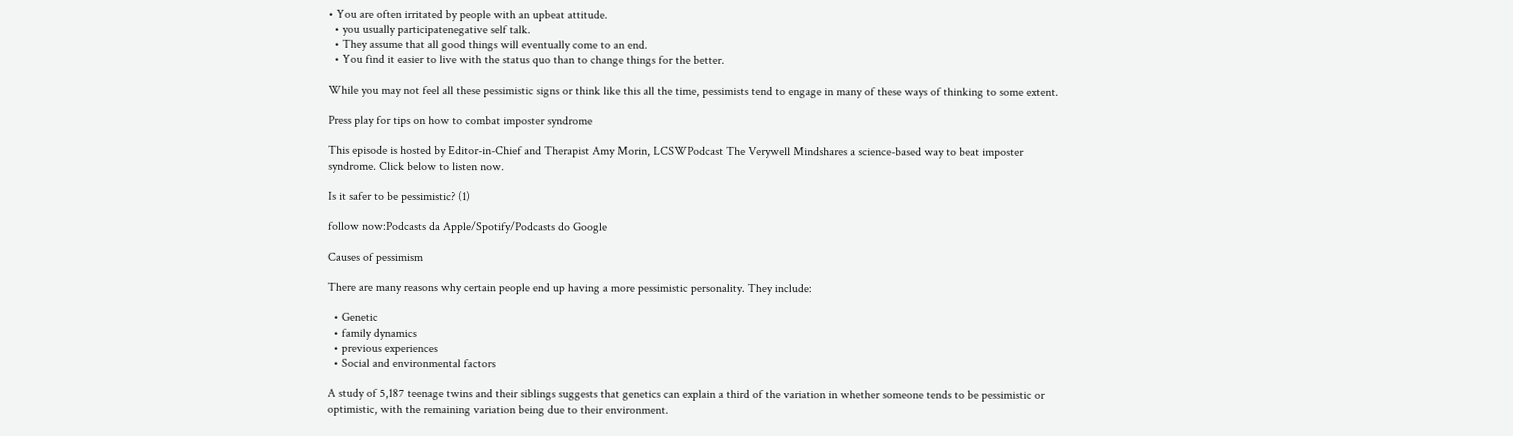• You are often irritated by people with an upbeat attitude.
  • you usually participatenegative self talk.
  • They assume that all good things will eventually come to an end.
  • You find it easier to live with the status quo than to change things for the better.

While you may not feel all these pessimistic signs or think like this all the time, pessimists tend to engage in many of these ways of thinking to some extent.

Press play for tips on how to combat imposter syndrome

This episode is hosted by Editor-in-Chief and Therapist Amy Morin, LCSWPodcast The Verywell Mindshares a science-based way to beat imposter syndrome. Click below to listen now.

Is it safer to be pessimistic? (1)

follow now:Podcasts da Apple/Spotify/Podcasts do Google

Causes of pessimism

There are many reasons why certain people end up having a more pessimistic personality. They include:

  • Genetic
  • family dynamics
  • previous experiences
  • Social and environmental factors

A study of 5,187 teenage twins and their siblings suggests that genetics can explain a third of the variation in whether someone tends to be pessimistic or optimistic, with the remaining variation being due to their environment.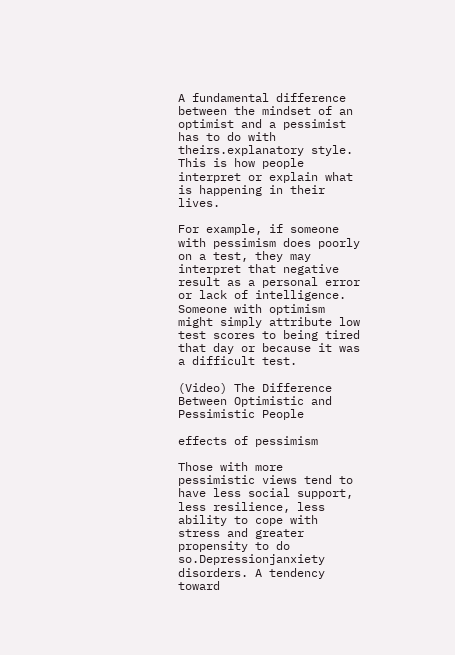A fundamental difference between the mindset of an optimist and a pessimist has to do with theirs.explanatory style. This is how people interpret or explain what is happening in their lives.

For example, if someone with pessimism does poorly on a test, they may interpret that negative result as a personal error or lack of intelligence. Someone with optimism might simply attribute low test scores to being tired that day or because it was a difficult test.

(Video) The Difference Between Optimistic and Pessimistic People

effects of pessimism

Those with more pessimistic views tend to have less social support, less resilience, less ability to cope with stress and greater propensity to do so.Depressionjanxiety disorders. A tendency toward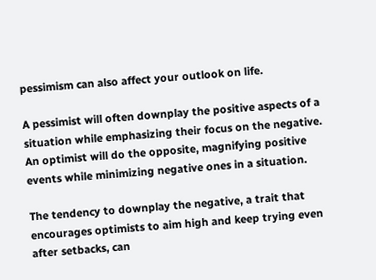pessimism can also affect your outlook on life.

A pessimist will often downplay the positive aspects of a situation while emphasizing their focus on the negative. An optimist will do the opposite, magnifying positive events while minimizing negative ones in a situation.

The tendency to downplay the negative, a trait that encourages optimists to aim high and keep trying even after setbacks, can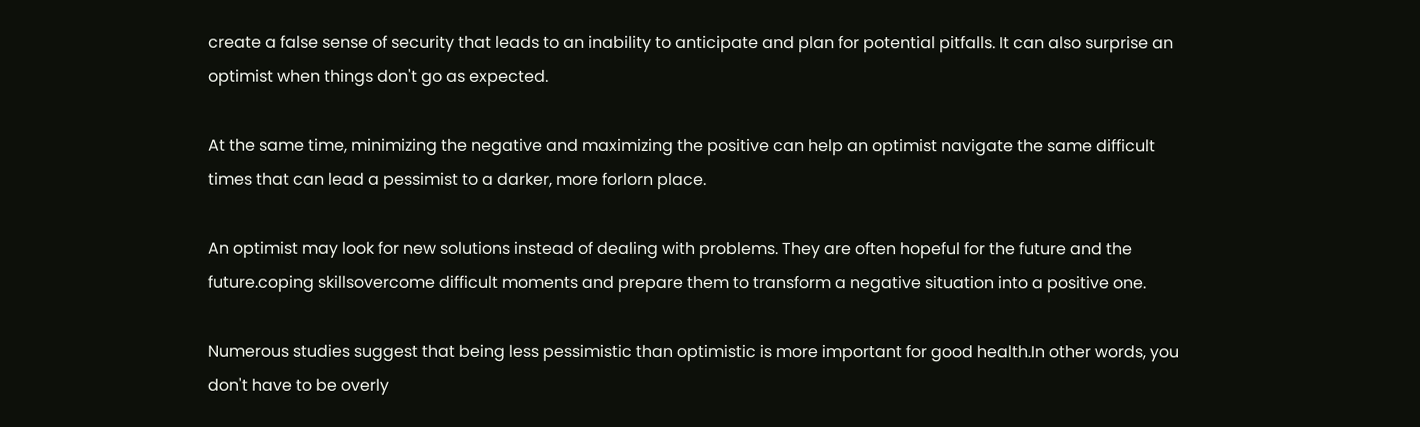create a false sense of security that leads to an inability to anticipate and plan for potential pitfalls. It can also surprise an optimist when things don't go as expected.

At the same time, minimizing the negative and maximizing the positive can help an optimist navigate the same difficult times that can lead a pessimist to a darker, more forlorn place.

An optimist may look for new solutions instead of dealing with problems. They are often hopeful for the future and the future.coping skillsovercome difficult moments and prepare them to transform a negative situation into a positive one.

Numerous studies suggest that being less pessimistic than optimistic is more important for good health.In other words, you don't have to be overly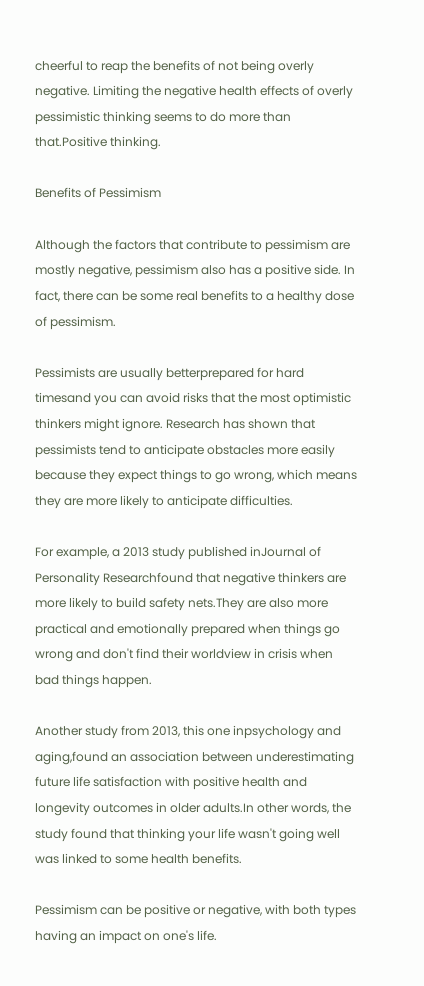cheerful to reap the benefits of not being overly negative. Limiting the negative health effects of overly pessimistic thinking seems to do more than that.Positive thinking.

Benefits of Pessimism

Although the factors that contribute to pessimism are mostly negative, pessimism also has a positive side. In fact, there can be some real benefits to a healthy dose of pessimism.

Pessimists are usually betterprepared for hard timesand you can avoid risks that the most optimistic thinkers might ignore. Research has shown that pessimists tend to anticipate obstacles more easily because they expect things to go wrong, which means they are more likely to anticipate difficulties.

For example, a 2013 study published inJournal of Personality Researchfound that negative thinkers are more likely to build safety nets.They are also more practical and emotionally prepared when things go wrong and don't find their worldview in crisis when bad things happen.

Another study from 2013, this one inpsychology and aging,found an association between underestimating future life satisfaction with positive health and longevity outcomes in older adults.In other words, the study found that thinking your life wasn't going well was linked to some health benefits.

Pessimism can be positive or negative, with both types having an impact on one's life.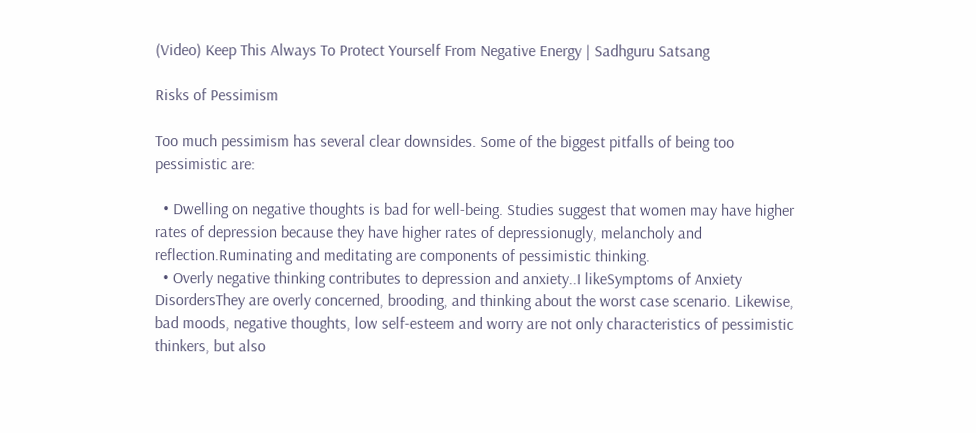(Video) Keep This Always To Protect Yourself From Negative Energy | Sadhguru Satsang

Risks of Pessimism

Too much pessimism has several clear downsides. Some of the biggest pitfalls of being too pessimistic are:

  • Dwelling on negative thoughts is bad for well-being. Studies suggest that women may have higher rates of depression because they have higher rates of depressionugly, melancholy and reflection.Ruminating and meditating are components of pessimistic thinking.
  • Overly negative thinking contributes to depression and anxiety..I likeSymptoms of Anxiety DisordersThey are overly concerned, brooding, and thinking about the worst case scenario. Likewise, bad moods, negative thoughts, low self-esteem and worry are not only characteristics of pessimistic thinkers, but also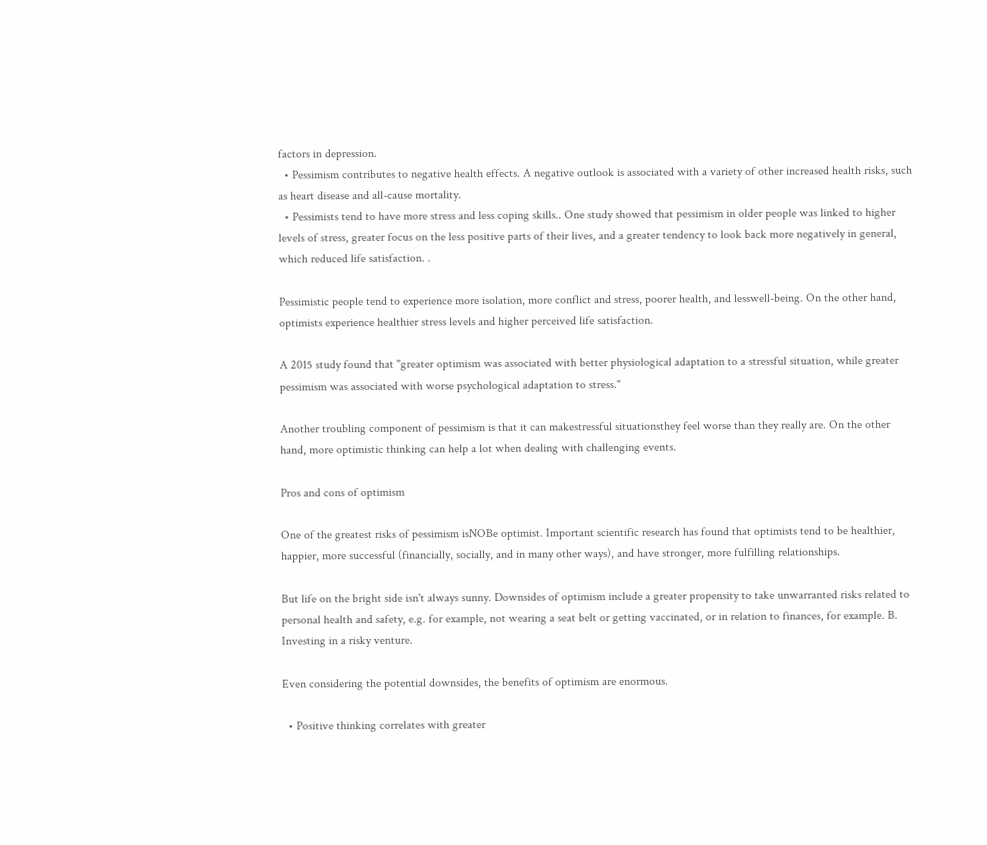factors in depression.
  • Pessimism contributes to negative health effects. A negative outlook is associated with a variety of other increased health risks, such as heart disease and all-cause mortality.
  • Pessimists tend to have more stress and less coping skills.. One study showed that pessimism in older people was linked to higher levels of stress, greater focus on the less positive parts of their lives, and a greater tendency to look back more negatively in general, which reduced life satisfaction. .

Pessimistic people tend to experience more isolation, more conflict and stress, poorer health, and lesswell-being. On the other hand, optimists experience healthier stress levels and higher perceived life satisfaction.

A 2015 study found that "greater optimism was associated with better physiological adaptation to a stressful situation, while greater pessimism was associated with worse psychological adaptation to stress."

Another troubling component of pessimism is that it can makestressful situationsthey feel worse than they really are. On the other hand, more optimistic thinking can help a lot when dealing with challenging events.

Pros and cons of optimism

One of the greatest risks of pessimism isNOBe optimist. Important scientific research has found that optimists tend to be healthier, happier, more successful (financially, socially, and in many other ways), and have stronger, more fulfilling relationships.

But life on the bright side isn't always sunny. Downsides of optimism include a greater propensity to take unwarranted risks related to personal health and safety, e.g. for example, not wearing a seat belt or getting vaccinated, or in relation to finances, for example. B. Investing in a risky venture.

Even considering the potential downsides, the benefits of optimism are enormous.

  • Positive thinking correlates with greater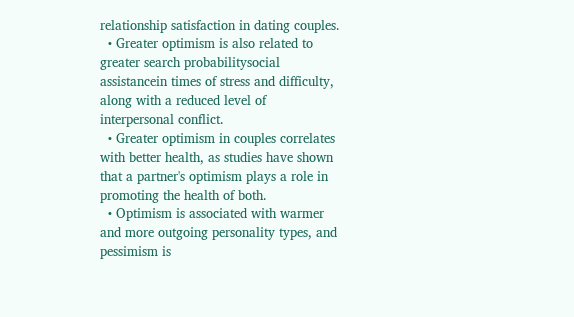relationship satisfaction in dating couples.
  • Greater optimism is also related to greater search probabilitysocial assistancein times of stress and difficulty, along with a reduced level of interpersonal conflict.
  • Greater optimism in couples correlates with better health, as studies have shown that a partner's optimism plays a role in promoting the health of both.
  • Optimism is associated with warmer and more outgoing personality types, and pessimism is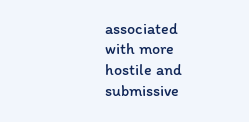associated with more hostile and submissive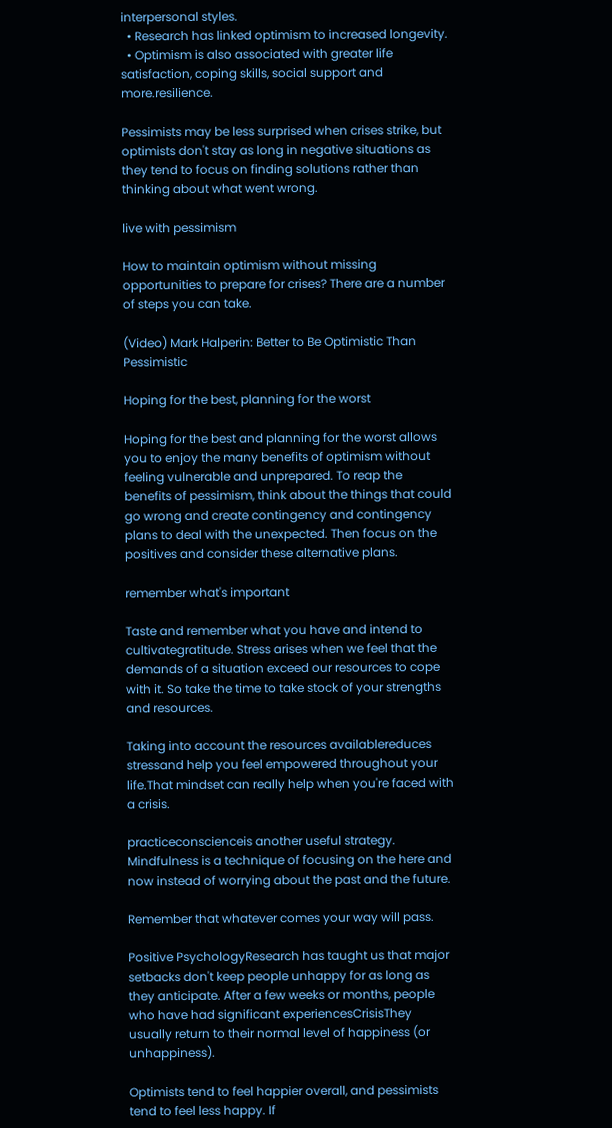interpersonal styles.
  • Research has linked optimism to increased longevity.
  • Optimism is also associated with greater life satisfaction, coping skills, social support and more.resilience.

Pessimists may be less surprised when crises strike, but optimists don't stay as long in negative situations as they tend to focus on finding solutions rather than thinking about what went wrong.

live with pessimism

How to maintain optimism without missing opportunities to prepare for crises? There are a number of steps you can take.

(Video) Mark Halperin: Better to Be Optimistic Than Pessimistic

Hoping for the best, planning for the worst

Hoping for the best and planning for the worst allows you to enjoy the many benefits of optimism without feeling vulnerable and unprepared. To reap the benefits of pessimism, think about the things that could go wrong and create contingency and contingency plans to deal with the unexpected. Then focus on the positives and consider these alternative plans.

remember what's important

Taste and remember what you have and intend to cultivategratitude. Stress arises when we feel that the demands of a situation exceed our resources to cope with it. So take the time to take stock of your strengths and resources.

Taking into account the resources availablereduces stressand help you feel empowered throughout your life.That mindset can really help when you're faced with a crisis.

practiceconscienceis another useful strategy. Mindfulness is a technique of focusing on the here and now instead of worrying about the past and the future.

Remember that whatever comes your way will pass.

Positive PsychologyResearch has taught us that major setbacks don't keep people unhappy for as long as they anticipate. After a few weeks or months, people who have had significant experiencesCrisisThey usually return to their normal level of happiness (or unhappiness).

Optimists tend to feel happier overall, and pessimists tend to feel less happy. If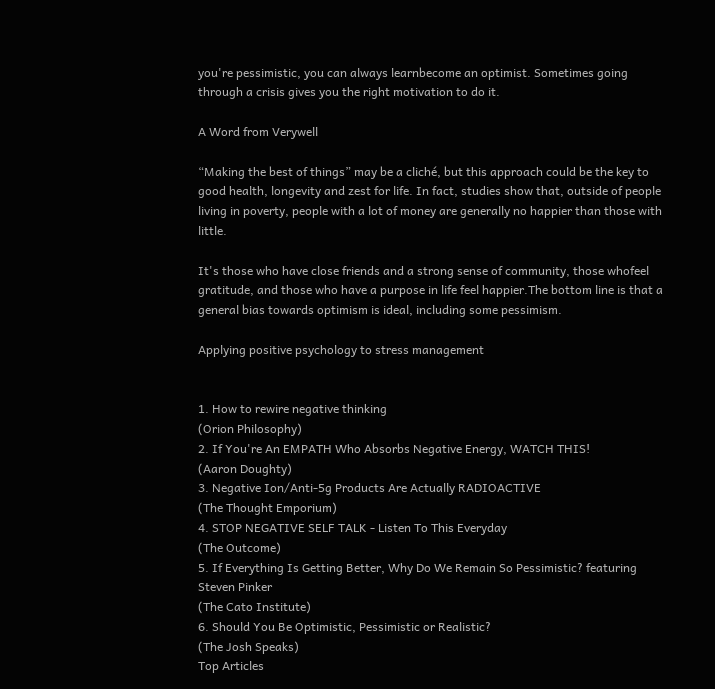you're pessimistic, you can always learnbecome an optimist. Sometimes going through a crisis gives you the right motivation to do it.

A Word from Verywell

“Making the best of things” may be a cliché, but this approach could be the key to good health, longevity and zest for life. In fact, studies show that, outside of people living in poverty, people with a lot of money are generally no happier than those with little.

It's those who have close friends and a strong sense of community, those whofeel gratitude, and those who have a purpose in life feel happier.The bottom line is that a general bias towards optimism is ideal, including some pessimism.

Applying positive psychology to stress management


1. How to rewire negative thinking
(Orion Philosophy)
2. If You're An EMPATH Who Absorbs Negative Energy, WATCH THIS!
(Aaron Doughty)
3. Negative Ion/Anti-5g Products Are Actually RADIOACTIVE
(The Thought Emporium)
4. STOP NEGATIVE SELF TALK - Listen To This Everyday
(The Outcome)
5. If Everything Is Getting Better, Why Do We Remain So Pessimistic? featuring Steven Pinker
(The Cato Institute)
6. Should You Be Optimistic, Pessimistic or Realistic?
(The Josh Speaks)
Top Articles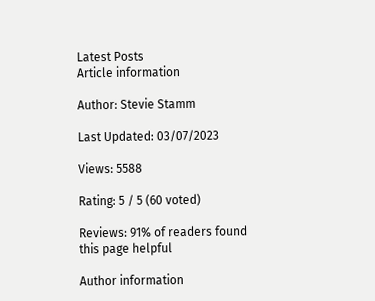Latest Posts
Article information

Author: Stevie Stamm

Last Updated: 03/07/2023

Views: 5588

Rating: 5 / 5 (60 voted)

Reviews: 91% of readers found this page helpful

Author information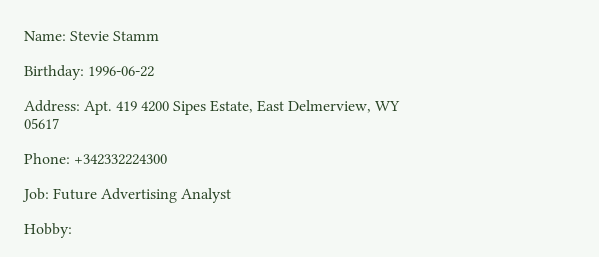Name: Stevie Stamm

Birthday: 1996-06-22

Address: Apt. 419 4200 Sipes Estate, East Delmerview, WY 05617

Phone: +342332224300

Job: Future Advertising Analyst

Hobby: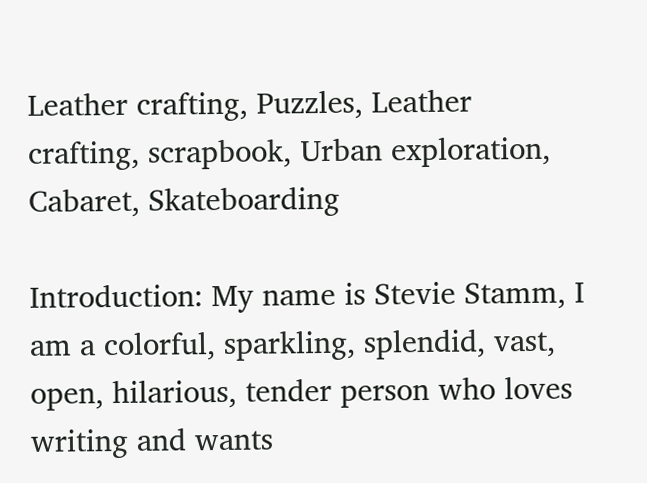Leather crafting, Puzzles, Leather crafting, scrapbook, Urban exploration, Cabaret, Skateboarding

Introduction: My name is Stevie Stamm, I am a colorful, sparkling, splendid, vast, open, hilarious, tender person who loves writing and wants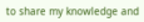to share my knowledge and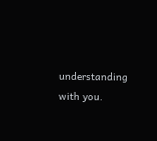understanding with you.